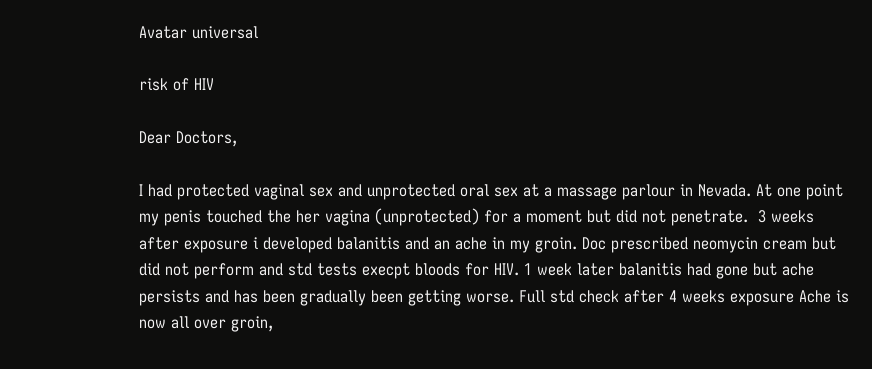Avatar universal

risk of HIV

Dear Doctors,

I had protected vaginal sex and unprotected oral sex at a massage parlour in Nevada. At one point my penis touched the her vagina (unprotected) for a moment but did not penetrate.  3 weeks after exposure i developed balanitis and an ache in my groin. Doc prescribed neomycin cream but did not perform and std tests execpt bloods for HIV. 1 week later balanitis had gone but ache persists and has been gradually been getting worse. Full std check after 4 weeks exposure Ache is now all over groin,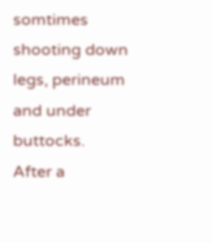somtimes shooting down legs, perineum and under buttocks.
After a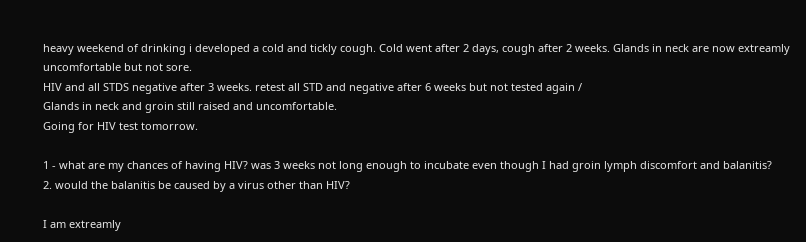heavy weekend of drinking i developed a cold and tickly cough. Cold went after 2 days, cough after 2 weeks. Glands in neck are now extreamly uncomfortable but not sore.
HIV and all STDS negative after 3 weeks. retest all STD and negative after 6 weeks but not tested again /
Glands in neck and groin still raised and uncomfortable.
Going for HIV test tomorrow.

1 - what are my chances of having HIV? was 3 weeks not long enough to incubate even though I had groin lymph discomfort and balanitis?
2. would the balanitis be caused by a virus other than HIV?

I am extreamly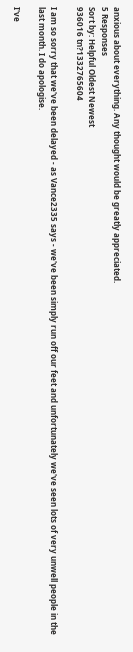anxious about everything. Any thought would be greatly appreciated.
5 Responses
Sort by: Helpful Oldest Newest
936016 tn?1332765604

I am so sorry that we've been delayed - as Vance2335 says - we've been simply run off our feet and unfortunately we've seen lots of very unwell people in the last month. I do apologise.

I've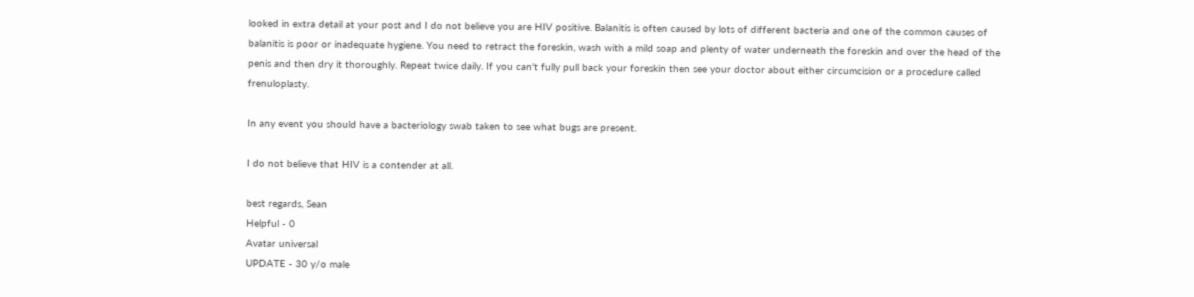looked in extra detail at your post and I do not believe you are HIV positive. Balanitis is often caused by lots of different bacteria and one of the common causes of balanitis is poor or inadequate hygiene. You need to retract the foreskin, wash with a mild soap and plenty of water underneath the foreskin and over the head of the penis and then dry it thoroughly. Repeat twice daily. If you can't fully pull back your foreskin then see your doctor about either circumcision or a procedure called frenuloplasty.

In any event you should have a bacteriology swab taken to see what bugs are present.

I do not believe that HIV is a contender at all.

best regards, Sean
Helpful - 0
Avatar universal
UPDATE - 30 y/o male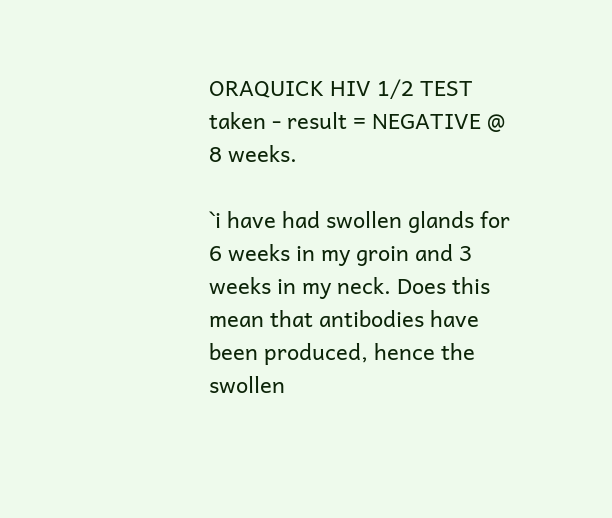ORAQUICK HIV 1/2 TEST taken - result = NEGATIVE @ 8 weeks.

`i have had swollen glands for 6 weeks in my groin and 3 weeks in my neck. Does this mean that antibodies have been produced, hence the swollen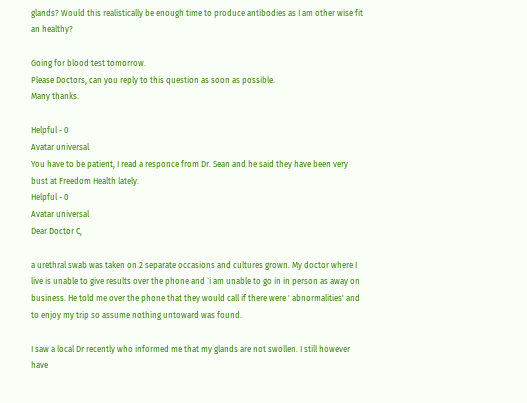glands? Would this realistically be enough time to produce antibodies as I am other wise fit an healthy?

Going for blood test tomorrow.
Please Doctors, can you reply to this question as soon as possible.
Many thanks.

Helpful - 0
Avatar universal
You have to be patient, I read a responce from Dr. Sean and he said they have been very bust at Freedom Health lately.
Helpful - 0
Avatar universal
Dear Doctor C,

a urethral swab was taken on 2 separate occasions and cultures grown. My doctor where I live is unable to give results over the phone and `i am unable to go in in person as away on business. He told me over the phone that they would call if there were ' abnormalities' and to enjoy my trip so assume nothing untoward was found.

I saw a local Dr recently who informed me that my glands are not swollen. I still however have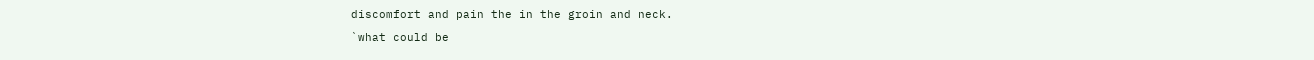discomfort and pain the in the groin and neck.
`what could be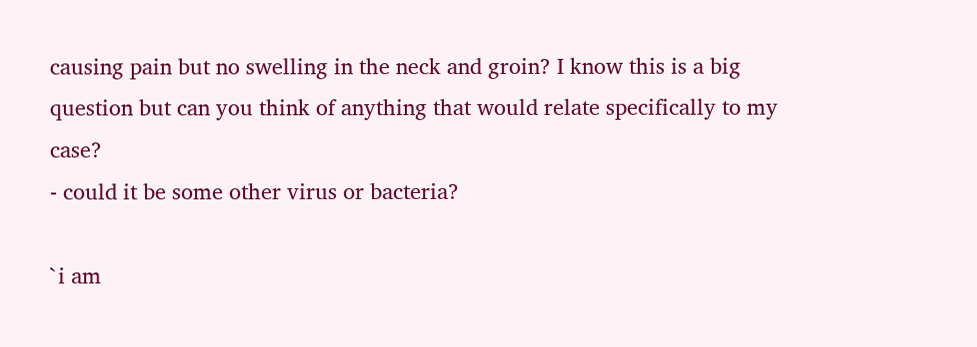causing pain but no swelling in the neck and groin? I know this is a big question but can you think of anything that would relate specifically to my case?
- could it be some other virus or bacteria?

`i am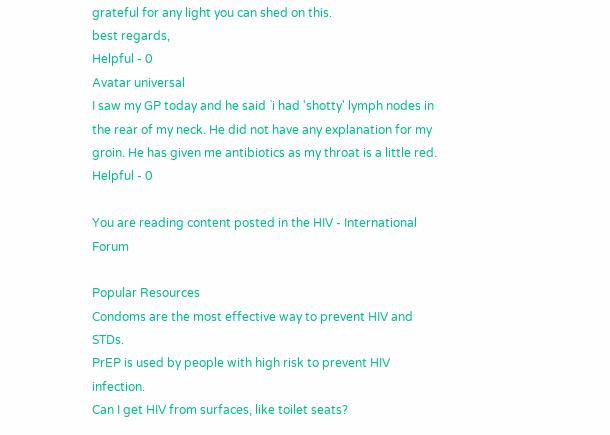grateful for any light you can shed on this.
best regards,
Helpful - 0
Avatar universal
I saw my GP today and he said `i had 'shotty' lymph nodes in the rear of my neck. He did not have any explanation for my groin. He has given me antibiotics as my throat is a little red.
Helpful - 0

You are reading content posted in the HIV - International Forum

Popular Resources
Condoms are the most effective way to prevent HIV and STDs.
PrEP is used by people with high risk to prevent HIV infection.
Can I get HIV from surfaces, like toilet seats?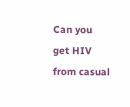Can you get HIV from casual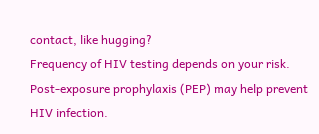contact, like hugging?
Frequency of HIV testing depends on your risk.
Post-exposure prophylaxis (PEP) may help prevent HIV infection.